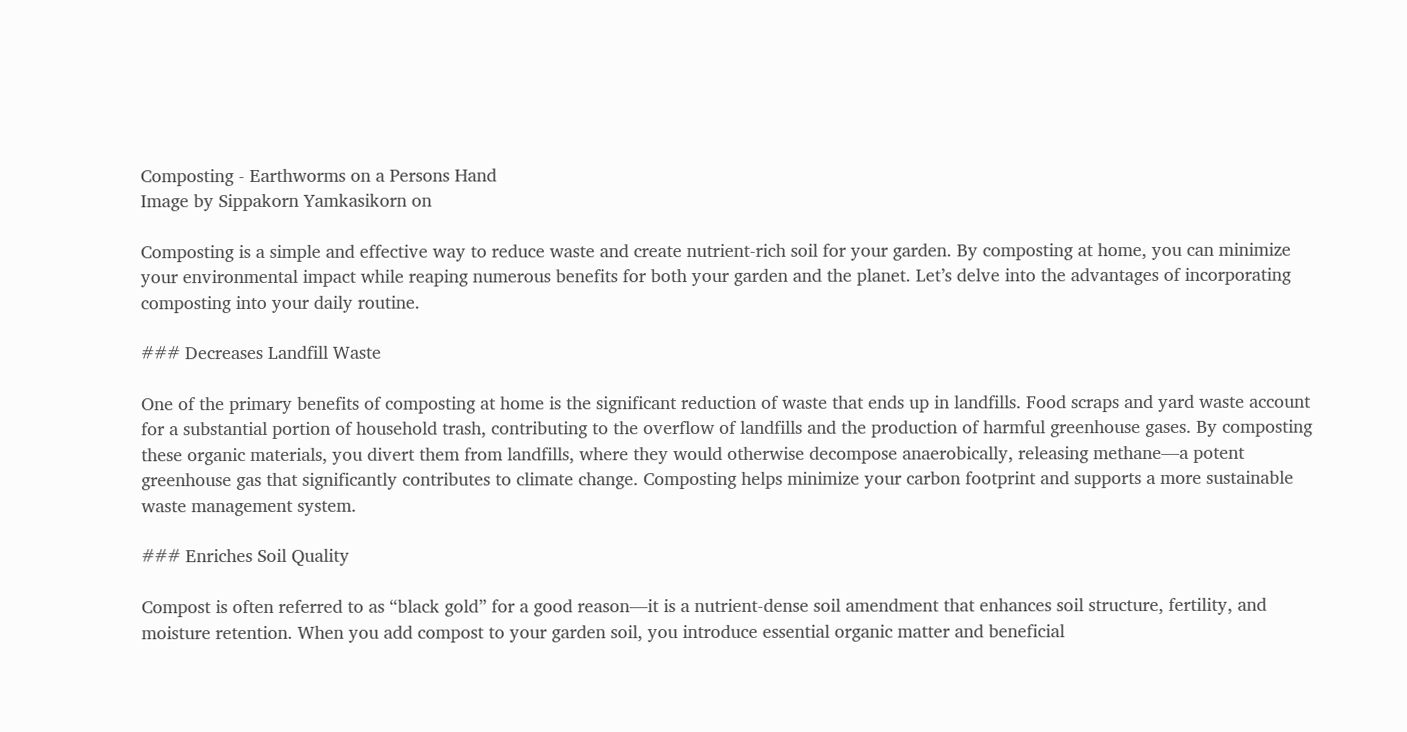Composting - Earthworms on a Persons Hand
Image by Sippakorn Yamkasikorn on

Composting is a simple and effective way to reduce waste and create nutrient-rich soil for your garden. By composting at home, you can minimize your environmental impact while reaping numerous benefits for both your garden and the planet. Let’s delve into the advantages of incorporating composting into your daily routine.

### Decreases Landfill Waste

One of the primary benefits of composting at home is the significant reduction of waste that ends up in landfills. Food scraps and yard waste account for a substantial portion of household trash, contributing to the overflow of landfills and the production of harmful greenhouse gases. By composting these organic materials, you divert them from landfills, where they would otherwise decompose anaerobically, releasing methane—a potent greenhouse gas that significantly contributes to climate change. Composting helps minimize your carbon footprint and supports a more sustainable waste management system.

### Enriches Soil Quality

Compost is often referred to as “black gold” for a good reason—it is a nutrient-dense soil amendment that enhances soil structure, fertility, and moisture retention. When you add compost to your garden soil, you introduce essential organic matter and beneficial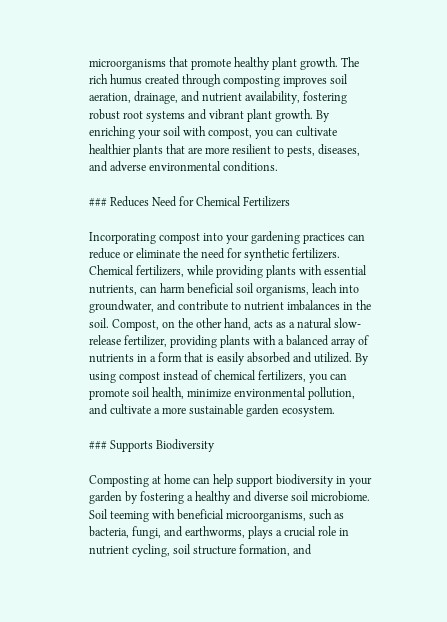microorganisms that promote healthy plant growth. The rich humus created through composting improves soil aeration, drainage, and nutrient availability, fostering robust root systems and vibrant plant growth. By enriching your soil with compost, you can cultivate healthier plants that are more resilient to pests, diseases, and adverse environmental conditions.

### Reduces Need for Chemical Fertilizers

Incorporating compost into your gardening practices can reduce or eliminate the need for synthetic fertilizers. Chemical fertilizers, while providing plants with essential nutrients, can harm beneficial soil organisms, leach into groundwater, and contribute to nutrient imbalances in the soil. Compost, on the other hand, acts as a natural slow-release fertilizer, providing plants with a balanced array of nutrients in a form that is easily absorbed and utilized. By using compost instead of chemical fertilizers, you can promote soil health, minimize environmental pollution, and cultivate a more sustainable garden ecosystem.

### Supports Biodiversity

Composting at home can help support biodiversity in your garden by fostering a healthy and diverse soil microbiome. Soil teeming with beneficial microorganisms, such as bacteria, fungi, and earthworms, plays a crucial role in nutrient cycling, soil structure formation, and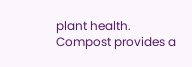plant health. Compost provides a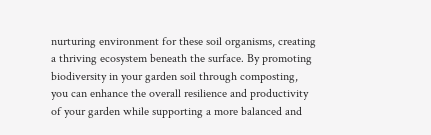nurturing environment for these soil organisms, creating a thriving ecosystem beneath the surface. By promoting biodiversity in your garden soil through composting, you can enhance the overall resilience and productivity of your garden while supporting a more balanced and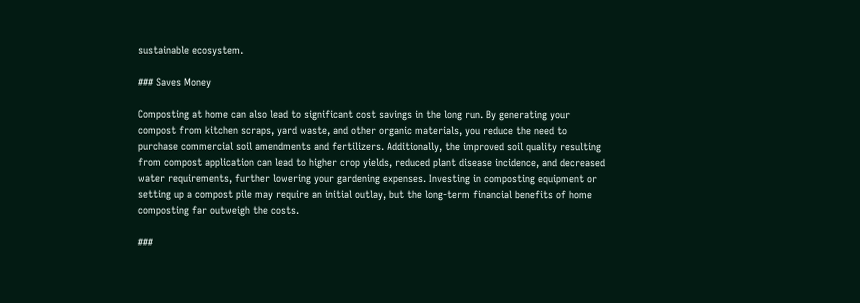sustainable ecosystem.

### Saves Money

Composting at home can also lead to significant cost savings in the long run. By generating your compost from kitchen scraps, yard waste, and other organic materials, you reduce the need to purchase commercial soil amendments and fertilizers. Additionally, the improved soil quality resulting from compost application can lead to higher crop yields, reduced plant disease incidence, and decreased water requirements, further lowering your gardening expenses. Investing in composting equipment or setting up a compost pile may require an initial outlay, but the long-term financial benefits of home composting far outweigh the costs.

###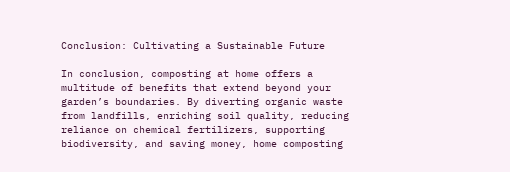Conclusion: Cultivating a Sustainable Future

In conclusion, composting at home offers a multitude of benefits that extend beyond your garden’s boundaries. By diverting organic waste from landfills, enriching soil quality, reducing reliance on chemical fertilizers, supporting biodiversity, and saving money, home composting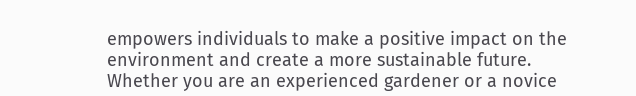empowers individuals to make a positive impact on the environment and create a more sustainable future. Whether you are an experienced gardener or a novice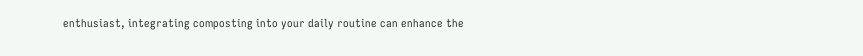enthusiast, integrating composting into your daily routine can enhance the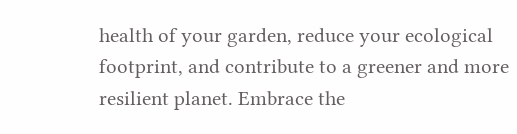health of your garden, reduce your ecological footprint, and contribute to a greener and more resilient planet. Embrace the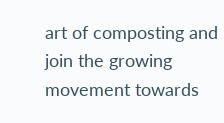art of composting and join the growing movement towards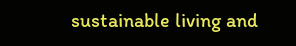sustainable living and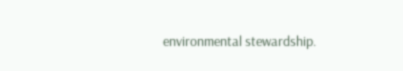environmental stewardship.